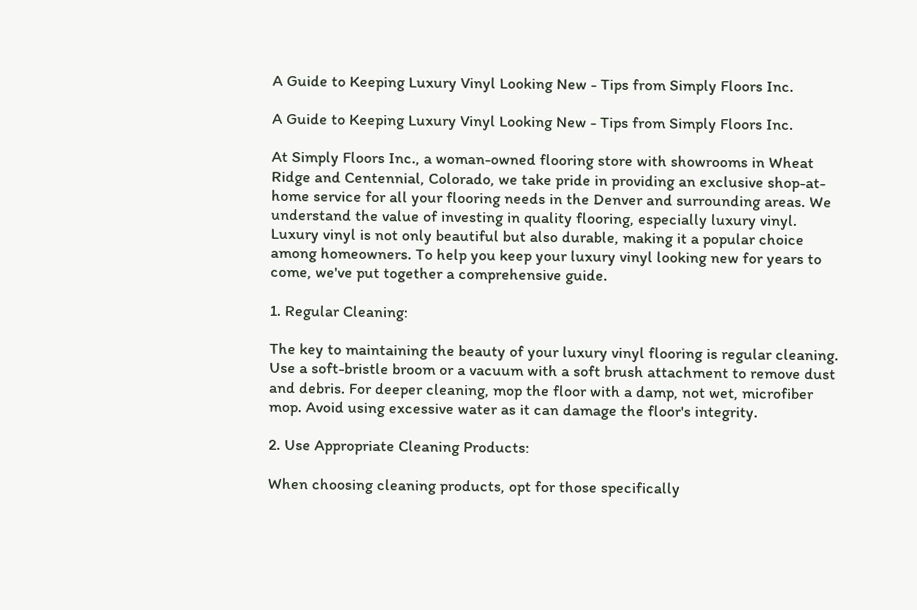A Guide to Keeping Luxury Vinyl Looking New - Tips from Simply Floors Inc.

A Guide to Keeping Luxury Vinyl Looking New - Tips from Simply Floors Inc.

At Simply Floors Inc., a woman-owned flooring store with showrooms in Wheat Ridge and Centennial, Colorado, we take pride in providing an exclusive shop-at-home service for all your flooring needs in the Denver and surrounding areas. We understand the value of investing in quality flooring, especially luxury vinyl. Luxury vinyl is not only beautiful but also durable, making it a popular choice among homeowners. To help you keep your luxury vinyl looking new for years to come, we've put together a comprehensive guide.

1. Regular Cleaning:

The key to maintaining the beauty of your luxury vinyl flooring is regular cleaning. Use a soft-bristle broom or a vacuum with a soft brush attachment to remove dust and debris. For deeper cleaning, mop the floor with a damp, not wet, microfiber mop. Avoid using excessive water as it can damage the floor's integrity.

2. Use Appropriate Cleaning Products:

When choosing cleaning products, opt for those specifically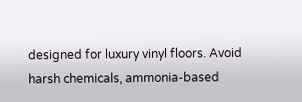designed for luxury vinyl floors. Avoid harsh chemicals, ammonia-based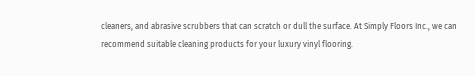cleaners, and abrasive scrubbers that can scratch or dull the surface. At Simply Floors Inc., we can recommend suitable cleaning products for your luxury vinyl flooring.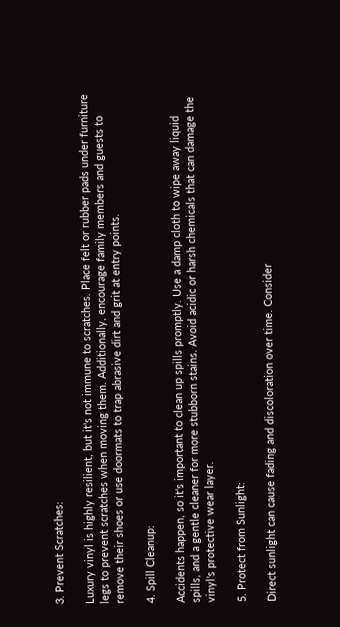3. Prevent Scratches:

Luxury vinyl is highly resilient, but it's not immune to scratches. Place felt or rubber pads under furniture legs to prevent scratches when moving them. Additionally, encourage family members and guests to remove their shoes or use doormats to trap abrasive dirt and grit at entry points.

4. Spill Cleanup:

Accidents happen, so it's important to clean up spills promptly. Use a damp cloth to wipe away liquid spills, and a gentle cleaner for more stubborn stains. Avoid acidic or harsh chemicals that can damage the vinyl's protective wear layer.

5. Protect from Sunlight:

Direct sunlight can cause fading and discoloration over time. Consider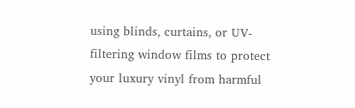using blinds, curtains, or UV-filtering window films to protect your luxury vinyl from harmful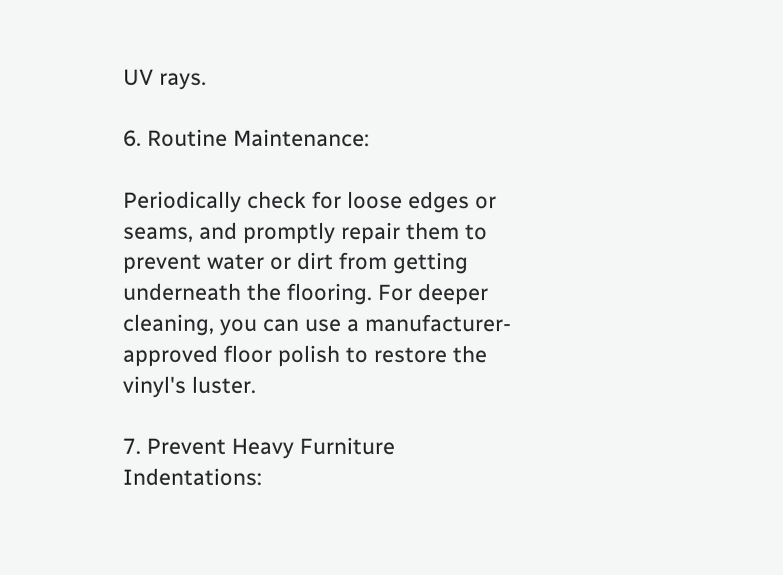UV rays.

6. Routine Maintenance:

Periodically check for loose edges or seams, and promptly repair them to prevent water or dirt from getting underneath the flooring. For deeper cleaning, you can use a manufacturer-approved floor polish to restore the vinyl's luster.

7. Prevent Heavy Furniture Indentations: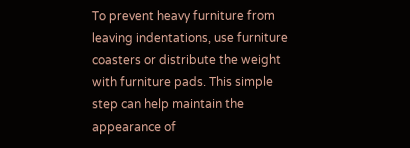To prevent heavy furniture from leaving indentations, use furniture coasters or distribute the weight with furniture pads. This simple step can help maintain the appearance of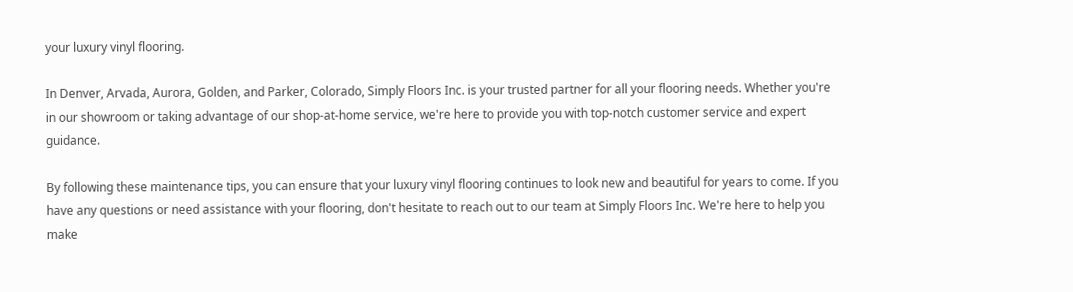your luxury vinyl flooring.

In Denver, Arvada, Aurora, Golden, and Parker, Colorado, Simply Floors Inc. is your trusted partner for all your flooring needs. Whether you're in our showroom or taking advantage of our shop-at-home service, we're here to provide you with top-notch customer service and expert guidance.

By following these maintenance tips, you can ensure that your luxury vinyl flooring continues to look new and beautiful for years to come. If you have any questions or need assistance with your flooring, don't hesitate to reach out to our team at Simply Floors Inc. We're here to help you make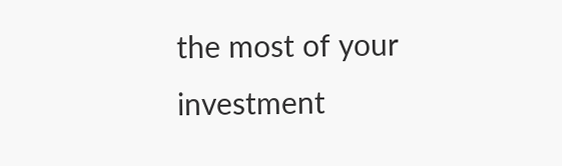the most of your investment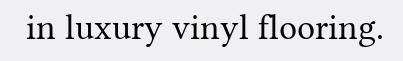in luxury vinyl flooring.